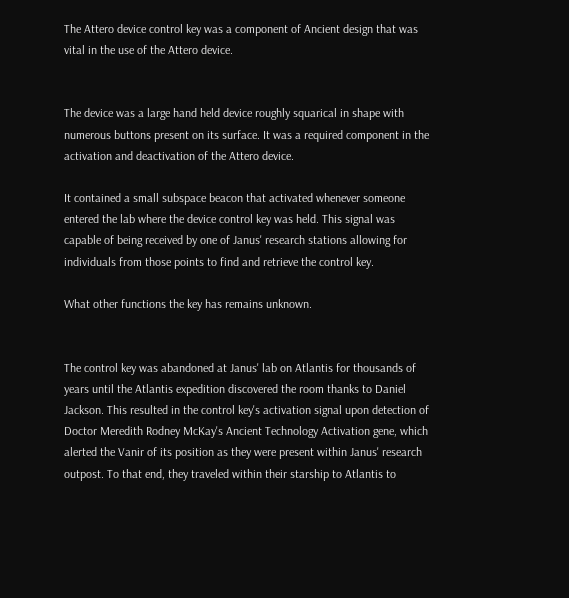The Attero device control key was a component of Ancient design that was vital in the use of the Attero device.


The device was a large hand held device roughly squarical in shape with numerous buttons present on its surface. It was a required component in the activation and deactivation of the Attero device.

It contained a small subspace beacon that activated whenever someone entered the lab where the device control key was held. This signal was capable of being received by one of Janus' research stations allowing for individuals from those points to find and retrieve the control key.

What other functions the key has remains unknown.


The control key was abandoned at Janus' lab on Atlantis for thousands of years until the Atlantis expedition discovered the room thanks to Daniel Jackson. This resulted in the control key's activation signal upon detection of Doctor Meredith Rodney McKay's Ancient Technology Activation gene, which alerted the Vanir of its position as they were present within Janus' research outpost. To that end, they traveled within their starship to Atlantis to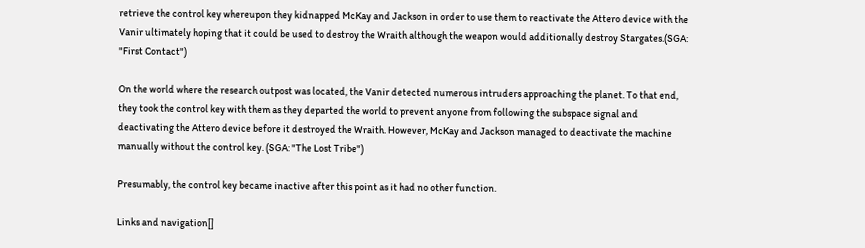retrieve the control key whereupon they kidnapped McKay and Jackson in order to use them to reactivate the Attero device with the Vanir ultimately hoping that it could be used to destroy the Wraith although the weapon would additionally destroy Stargates.(SGA: "First Contact")

On the world where the research outpost was located, the Vanir detected numerous intruders approaching the planet. To that end, they took the control key with them as they departed the world to prevent anyone from following the subspace signal and deactivating the Attero device before it destroyed the Wraith. However, McKay and Jackson managed to deactivate the machine manually without the control key. (SGA: "The Lost Tribe")

Presumably, the control key became inactive after this point as it had no other function.

Links and navigation[]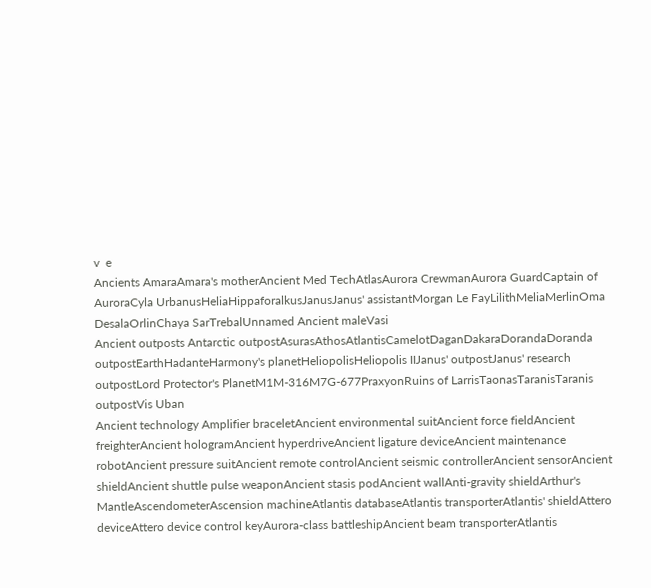v  e
Ancients AmaraAmara's motherAncient Med TechAtlasAurora CrewmanAurora GuardCaptain of AuroraCyla UrbanusHeliaHippaforalkusJanusJanus' assistantMorgan Le FayLilithMeliaMerlinOma DesalaOrlinChaya SarTrebalUnnamed Ancient maleVasi
Ancient outposts Antarctic outpostAsurasAthosAtlantisCamelotDaganDakaraDorandaDoranda outpostEarthHadanteHarmony's planetHeliopolisHeliopolis IIJanus' outpostJanus' research outpostLord Protector's PlanetM1M-316M7G-677PraxyonRuins of LarrisTaonasTaranisTaranis outpostVis Uban
Ancient technology Amplifier braceletAncient environmental suitAncient force fieldAncient freighterAncient hologramAncient hyperdriveAncient ligature deviceAncient maintenance robotAncient pressure suitAncient remote controlAncient seismic controllerAncient sensorAncient shieldAncient shuttle pulse weaponAncient stasis podAncient wallAnti-gravity shieldArthur's MantleAscendometerAscension machineAtlantis databaseAtlantis transporterAtlantis' shieldAttero deviceAttero device control keyAurora-class battleshipAncient beam transporterAtlantis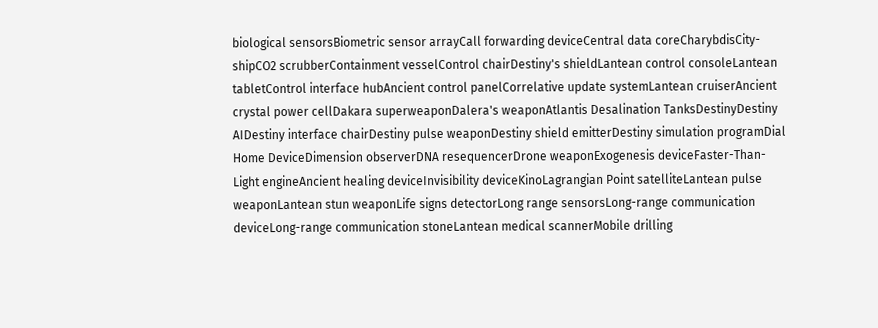biological sensorsBiometric sensor arrayCall forwarding deviceCentral data coreCharybdisCity-shipCO2 scrubberContainment vesselControl chairDestiny's shieldLantean control consoleLantean tabletControl interface hubAncient control panelCorrelative update systemLantean cruiserAncient crystal power cellDakara superweaponDalera's weaponAtlantis Desalination TanksDestinyDestiny AIDestiny interface chairDestiny pulse weaponDestiny shield emitterDestiny simulation programDial Home DeviceDimension observerDNA resequencerDrone weaponExogenesis deviceFaster-Than-Light engineAncient healing deviceInvisibility deviceKinoLagrangian Point satelliteLantean pulse weaponLantean stun weaponLife signs detectorLong range sensorsLong-range communication deviceLong-range communication stoneLantean medical scannerMobile drilling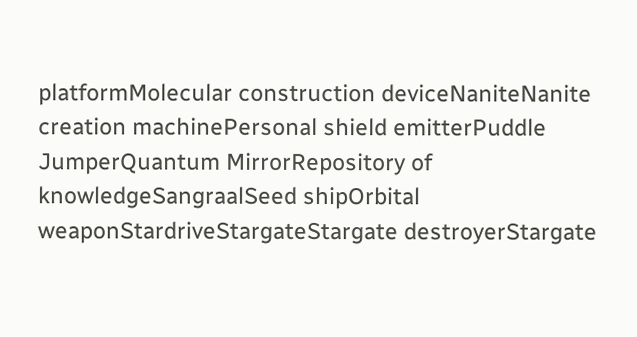platformMolecular construction deviceNaniteNanite creation machinePersonal shield emitterPuddle JumperQuantum MirrorRepository of knowledgeSangraalSeed shipOrbital weaponStardriveStargateStargate destroyerStargate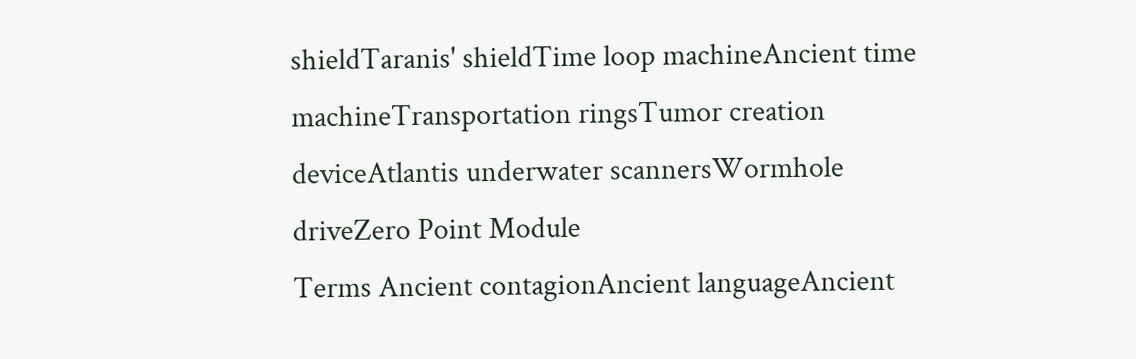shieldTaranis' shieldTime loop machineAncient time machineTransportation ringsTumor creation deviceAtlantis underwater scannersWormhole driveZero Point Module
Terms Ancient contagionAncient languageAncient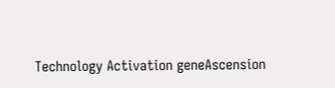Technology Activation geneAscension